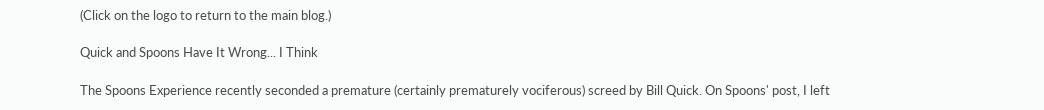(Click on the logo to return to the main blog.)

Quick and Spoons Have It Wrong... I Think

The Spoons Experience recently seconded a premature (certainly prematurely vociferous) screed by Bill Quick. On Spoons' post, I left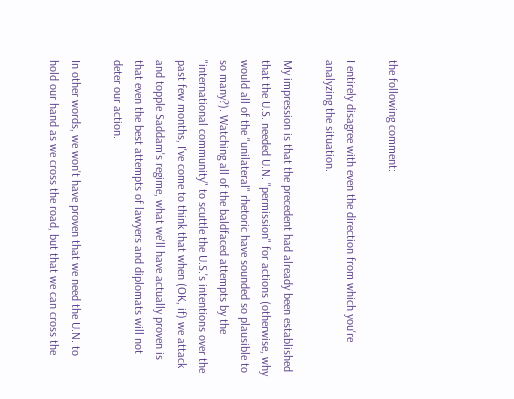the following comment:

I entirely disagree with even the direction from which you're analyzing the situation.

My impression is that the precedent had already been established that the U.S. needed U.N. "permission" for actions (otherwise, why would all of the "unilateral" rhetoric have sounded so plausible to so many?). Watching all of the baldfaced attempts by the "international community" to scuttle the U.S.'s intentions over the past few months, I've come to think that when (OK, if) we attack and topple Saddam's regime, what we'll have actually proven is that even the best attempts of lawyers and diplomats will not deter our action.

In other words, we won't have proven that we need the U.N. to hold our hand as we cross the road, but that we can cross the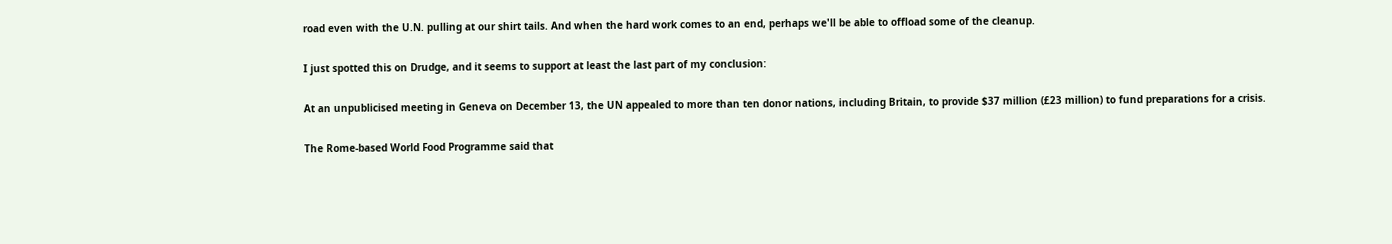road even with the U.N. pulling at our shirt tails. And when the hard work comes to an end, perhaps we'll be able to offload some of the cleanup.

I just spotted this on Drudge, and it seems to support at least the last part of my conclusion:

At an unpublicised meeting in Geneva on December 13, the UN appealed to more than ten donor nations, including Britain, to provide $37 million (£23 million) to fund preparations for a crisis.

The Rome-based World Food Programme said that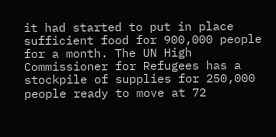it had started to put in place sufficient food for 900,000 people for a month. The UN High Commissioner for Refugees has a stockpile of supplies for 250,000 people ready to move at 72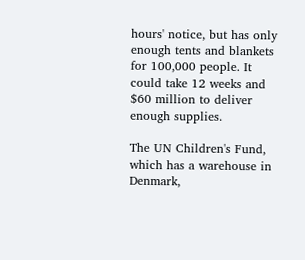hours' notice, but has only enough tents and blankets for 100,000 people. It could take 12 weeks and $60 million to deliver enough supplies.

The UN Children's Fund, which has a warehouse in Denmark,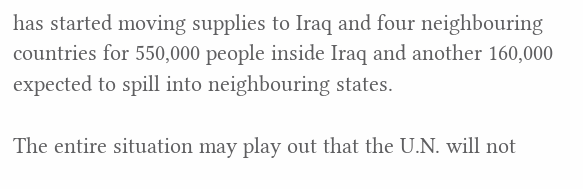has started moving supplies to Iraq and four neighbouring countries for 550,000 people inside Iraq and another 160,000 expected to spill into neighbouring states.

The entire situation may play out that the U.N. will not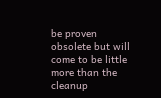be proven obsolete but will come to be little more than the cleanup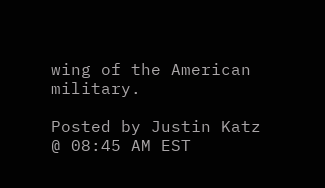wing of the American military.

Posted by Justin Katz @ 08:45 AM EST